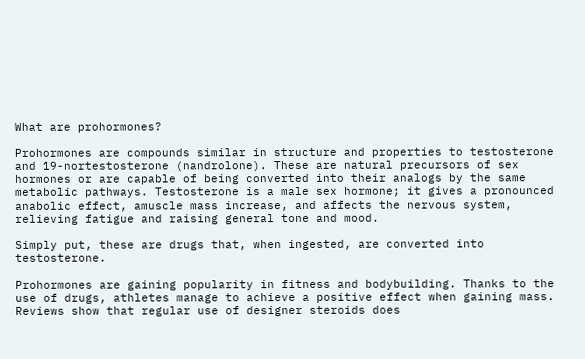What are prohormones?

Prohormones are compounds similar in structure and properties to testosterone and 19-nortestosterone (nandrolone). These are natural precursors of sex hormones or are capable of being converted into their analogs by the same metabolic pathways. Testosterone is a male sex hormone; it gives a pronounced anabolic effect, amuscle mass increase, and affects the nervous system, relieving fatigue and raising general tone and mood.

Simply put, these are drugs that, when ingested, are converted into testosterone.

Prohormones are gaining popularity in fitness and bodybuilding. Thanks to the use of drugs, athletes manage to achieve a positive effect when gaining mass. Reviews show that regular use of designer steroids does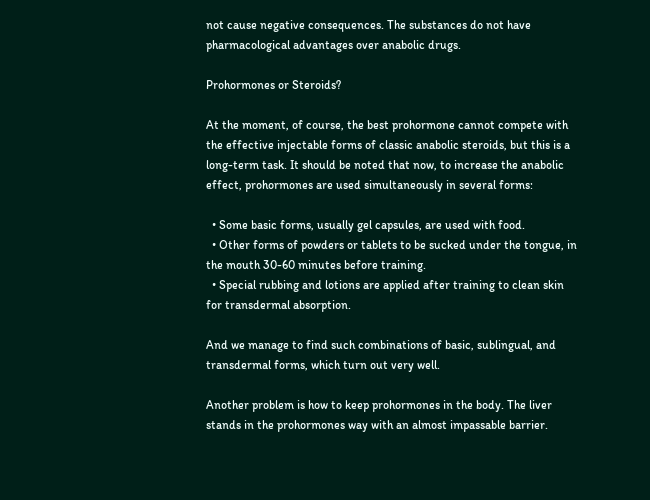not cause negative consequences. The substances do not have pharmacological advantages over anabolic drugs.

Prohormones or Steroids?

At the moment, of course, the best prohormone cannot compete with the effective injectable forms of classic anabolic steroids, but this is a long-term task. It should be noted that now, to increase the anabolic effect, prohormones are used simultaneously in several forms:

  • Some basic forms, usually gel capsules, are used with food.
  • Other forms of powders or tablets to be sucked under the tongue, in the mouth 30-60 minutes before training.
  • Special rubbing and lotions are applied after training to clean skin for transdermal absorption.

And we manage to find such combinations of basic, sublingual, and transdermal forms, which turn out very well.

Another problem is how to keep prohormones in the body. The liver stands in the prohormones way with an almost impassable barrier.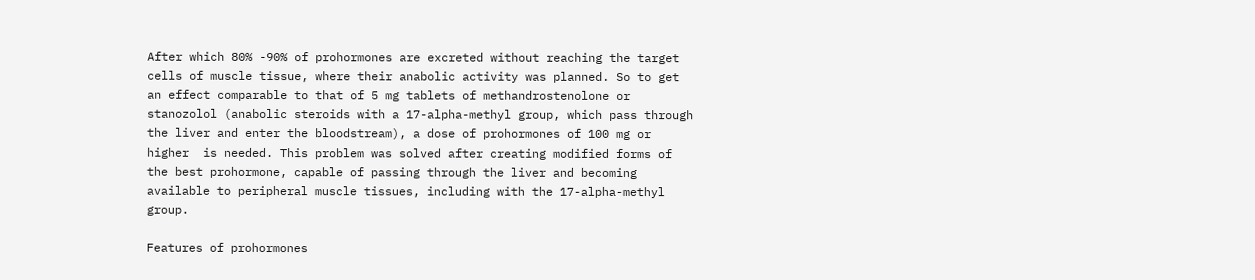After which 80% -90% of prohormones are excreted without reaching the target cells of muscle tissue, where their anabolic activity was planned. So to get an effect comparable to that of 5 mg tablets of methandrostenolone or stanozolol (anabolic steroids with a 17-alpha-methyl group, which pass through the liver and enter the bloodstream), a dose of prohormones of 100 mg or higher  is needed. This problem was solved after creating modified forms of the best prohormone, capable of passing through the liver and becoming available to peripheral muscle tissues, including with the 17-alpha-methyl group.

Features of prohormones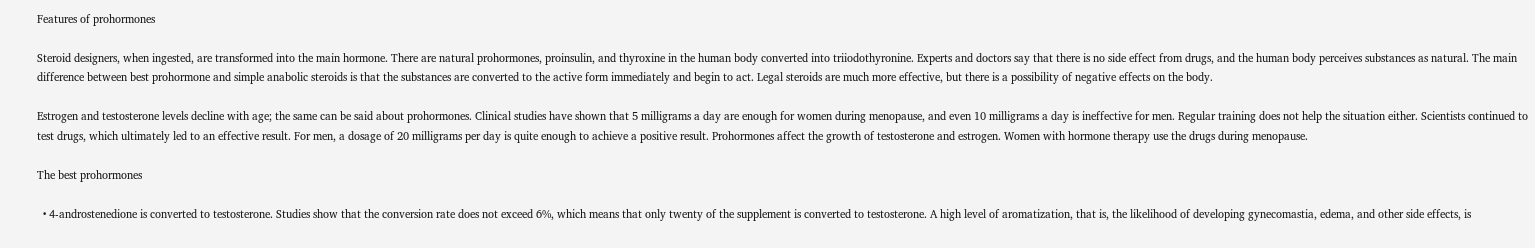Features of prohormones

Steroid designers, when ingested, are transformed into the main hormone. There are natural prohormones, proinsulin, and thyroxine in the human body converted into triiodothyronine. Experts and doctors say that there is no side effect from drugs, and the human body perceives substances as natural. The main difference between best prohormone and simple anabolic steroids is that the substances are converted to the active form immediately and begin to act. Legal steroids are much more effective, but there is a possibility of negative effects on the body.

Estrogen and testosterone levels decline with age; the same can be said about prohormones. Clinical studies have shown that 5 milligrams a day are enough for women during menopause, and even 10 milligrams a day is ineffective for men. Regular training does not help the situation either. Scientists continued to test drugs, which ultimately led to an effective result. For men, a dosage of 20 milligrams per day is quite enough to achieve a positive result. Prohormones affect the growth of testosterone and estrogen. Women with hormone therapy use the drugs during menopause.

The best prohormones

  • 4-androstenedione is converted to testosterone. Studies show that the conversion rate does not exceed 6%, which means that only twenty of the supplement is converted to testosterone. A high level of aromatization, that is, the likelihood of developing gynecomastia, edema, and other side effects, is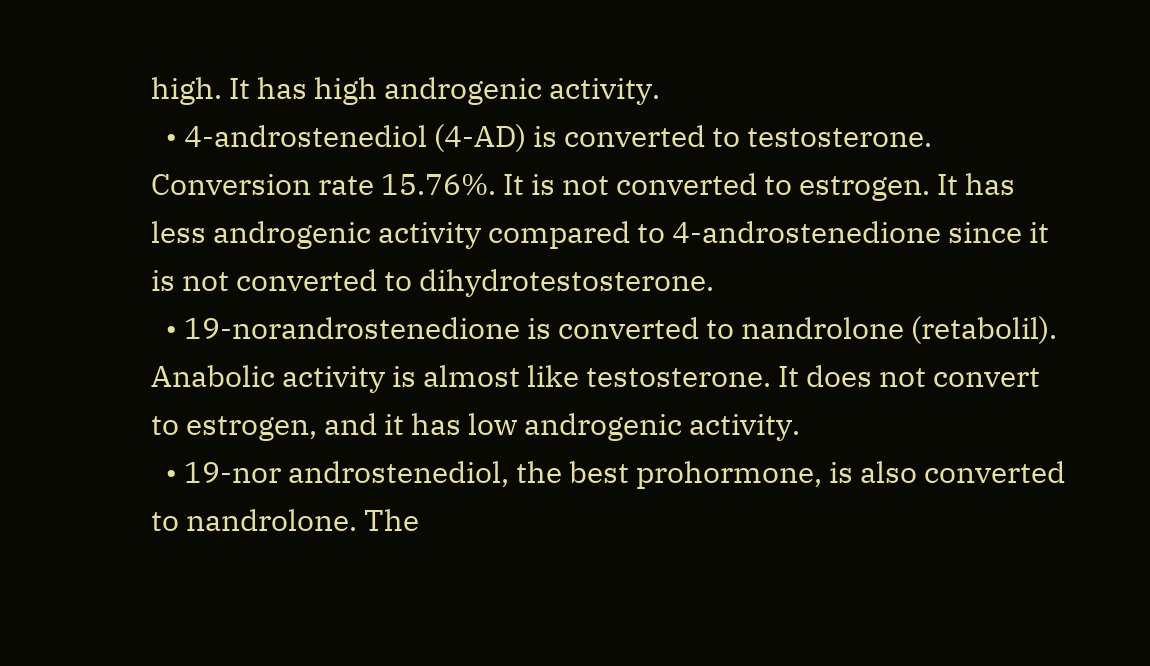high. It has high androgenic activity.
  • 4-androstenediol (4-AD) is converted to testosterone. Conversion rate 15.76%. It is not converted to estrogen. It has less androgenic activity compared to 4-androstenedione since it is not converted to dihydrotestosterone.
  • 19-norandrostenedione is converted to nandrolone (retabolil). Anabolic activity is almost like testosterone. It does not convert to estrogen, and it has low androgenic activity.
  • 19-nor androstenediol, the best prohormone, is also converted to nandrolone. The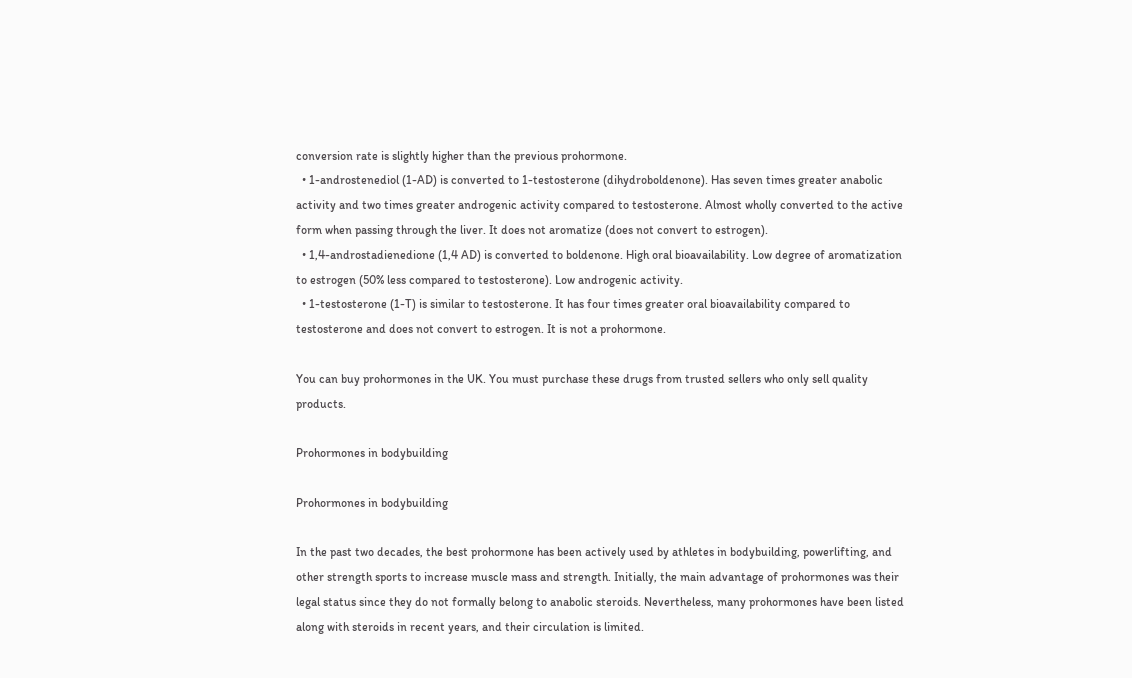conversion rate is slightly higher than the previous prohormone.
  • 1-androstenediol (1-AD) is converted to 1-testosterone (dihydroboldenone). Has seven times greater anabolic activity and two times greater androgenic activity compared to testosterone. Almost wholly converted to the active form when passing through the liver. It does not aromatize (does not convert to estrogen).
  • 1,4-androstadienedione (1,4 AD) is converted to boldenone. High oral bioavailability. Low degree of aromatization to estrogen (50% less compared to testosterone). Low androgenic activity.
  • 1-testosterone (1-T) is similar to testosterone. It has four times greater oral bioavailability compared to testosterone and does not convert to estrogen. It is not a prohormone.

You can buy prohormones in the UK. You must purchase these drugs from trusted sellers who only sell quality products.

Prohormones in bodybuilding

Prohormones in bodybuilding

In the past two decades, the best prohormone has been actively used by athletes in bodybuilding, powerlifting, and other strength sports to increase muscle mass and strength. Initially, the main advantage of prohormones was their legal status since they do not formally belong to anabolic steroids. Nevertheless, many prohormones have been listed along with steroids in recent years, and their circulation is limited.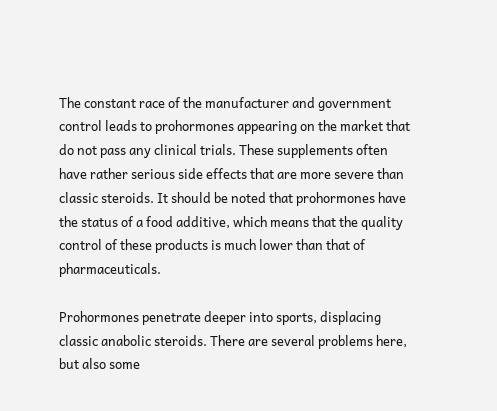The constant race of the manufacturer and government control leads to prohormones appearing on the market that do not pass any clinical trials. These supplements often have rather serious side effects that are more severe than classic steroids. It should be noted that prohormones have the status of a food additive, which means that the quality control of these products is much lower than that of pharmaceuticals.

Prohormones penetrate deeper into sports, displacing classic anabolic steroids. There are several problems here, but also some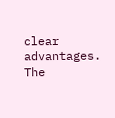clear advantages. The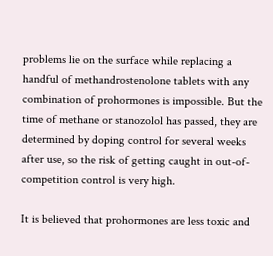problems lie on the surface while replacing a handful of methandrostenolone tablets with any combination of prohormones is impossible. But the time of methane or stanozolol has passed, they are determined by doping control for several weeks after use, so the risk of getting caught in out-of-competition control is very high.

It is believed that prohormones are less toxic and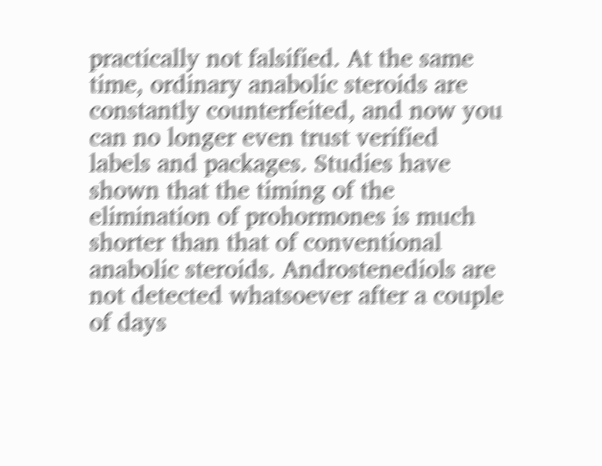practically not falsified. At the same time, ordinary anabolic steroids are constantly counterfeited, and now you can no longer even trust verified labels and packages. Studies have shown that the timing of the elimination of prohormones is much shorter than that of conventional anabolic steroids. Androstenediols are not detected whatsoever after a couple of days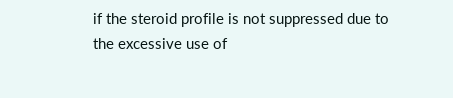if the steroid profile is not suppressed due to the excessive use of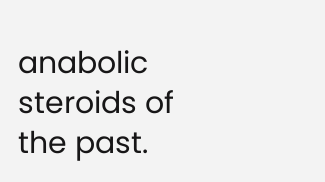anabolic steroids of the past.